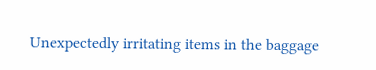Unexpectedly irritating items in the baggage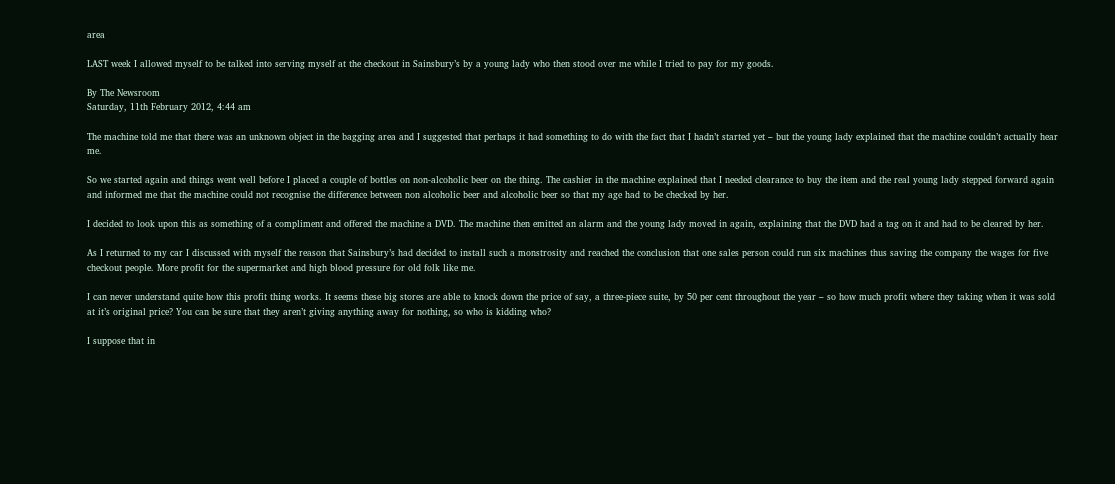area

LAST week I allowed myself to be talked into serving myself at the checkout in Sainsbury’s by a young lady who then stood over me while I tried to pay for my goods.

By The Newsroom
Saturday, 11th February 2012, 4:44 am

The machine told me that there was an unknown object in the bagging area and I suggested that perhaps it had something to do with the fact that I hadn’t started yet – but the young lady explained that the machine couldn’t actually hear me.

So we started again and things went well before I placed a couple of bottles on non-alcoholic beer on the thing. The cashier in the machine explained that I needed clearance to buy the item and the real young lady stepped forward again and informed me that the machine could not recognise the difference between non alcoholic beer and alcoholic beer so that my age had to be checked by her.

I decided to look upon this as something of a compliment and offered the machine a DVD. The machine then emitted an alarm and the young lady moved in again, explaining that the DVD had a tag on it and had to be cleared by her.

As I returned to my car I discussed with myself the reason that Sainsbury’s had decided to install such a monstrosity and reached the conclusion that one sales person could run six machines thus saving the company the wages for five checkout people. More profit for the supermarket and high blood pressure for old folk like me.

I can never understand quite how this profit thing works. It seems these big stores are able to knock down the price of say, a three-piece suite, by 50 per cent throughout the year – so how much profit where they taking when it was sold at it’s original price? You can be sure that they aren’t giving anything away for nothing, so who is kidding who?

I suppose that in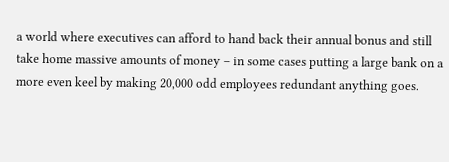a world where executives can afford to hand back their annual bonus and still take home massive amounts of money – in some cases putting a large bank on a more even keel by making 20,000 odd employees redundant anything goes.